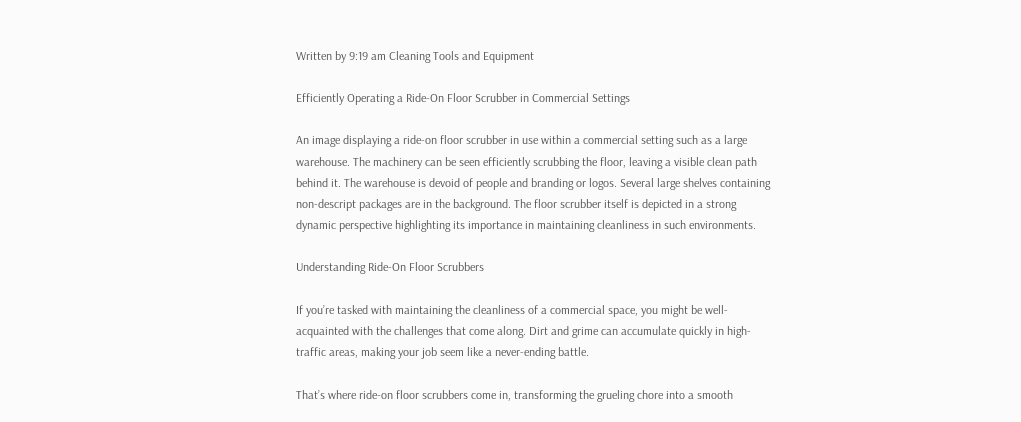Written by 9:19 am Cleaning Tools and Equipment

Efficiently Operating a Ride-On Floor Scrubber in Commercial Settings

An image displaying a ride-on floor scrubber in use within a commercial setting such as a large warehouse. The machinery can be seen efficiently scrubbing the floor, leaving a visible clean path behind it. The warehouse is devoid of people and branding or logos. Several large shelves containing non-descript packages are in the background. The floor scrubber itself is depicted in a strong dynamic perspective highlighting its importance in maintaining cleanliness in such environments.

Understanding Ride-On Floor Scrubbers

If you’re tasked with maintaining the cleanliness of a commercial space, you might be well-acquainted with the challenges that come along. Dirt and grime can accumulate quickly in high-traffic areas, making your job seem like a never-ending battle.

That’s where ride-on floor scrubbers come in, transforming the grueling chore into a smooth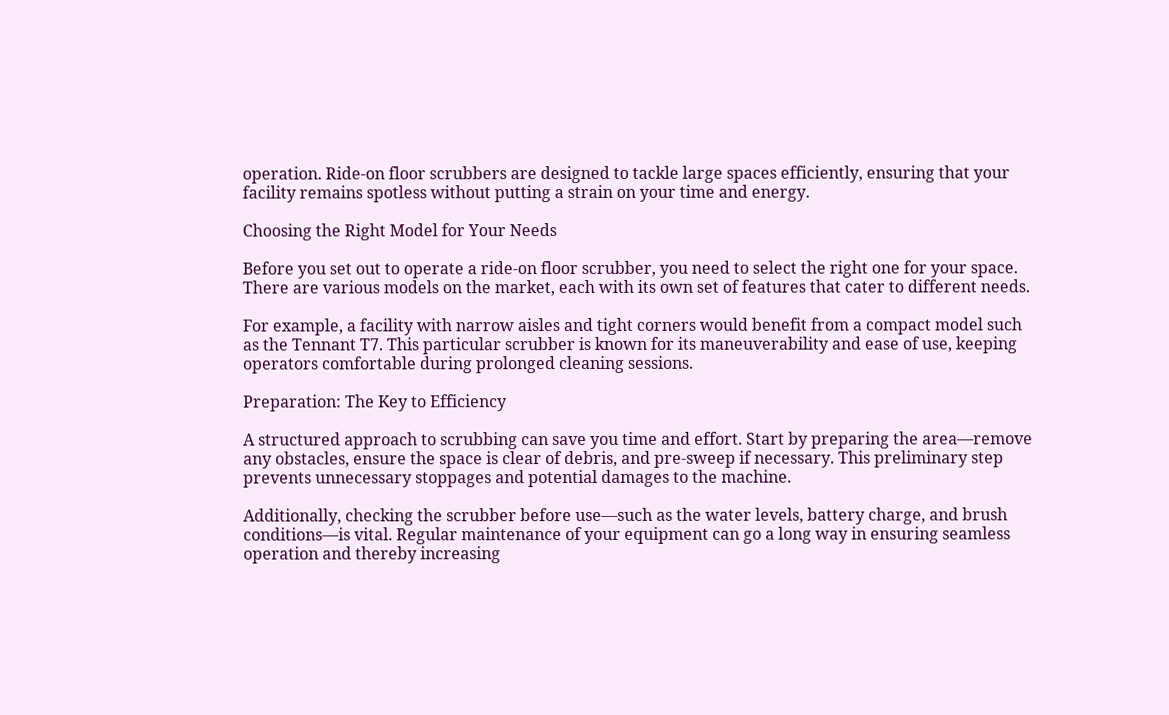operation. Ride-on floor scrubbers are designed to tackle large spaces efficiently, ensuring that your facility remains spotless without putting a strain on your time and energy.

Choosing the Right Model for Your Needs

Before you set out to operate a ride-on floor scrubber, you need to select the right one for your space. There are various models on the market, each with its own set of features that cater to different needs.

For example, a facility with narrow aisles and tight corners would benefit from a compact model such as the Tennant T7. This particular scrubber is known for its maneuverability and ease of use, keeping operators comfortable during prolonged cleaning sessions.

Preparation: The Key to Efficiency

A structured approach to scrubbing can save you time and effort. Start by preparing the area—remove any obstacles, ensure the space is clear of debris, and pre-sweep if necessary. This preliminary step prevents unnecessary stoppages and potential damages to the machine.

Additionally, checking the scrubber before use—such as the water levels, battery charge, and brush conditions—is vital. Regular maintenance of your equipment can go a long way in ensuring seamless operation and thereby increasing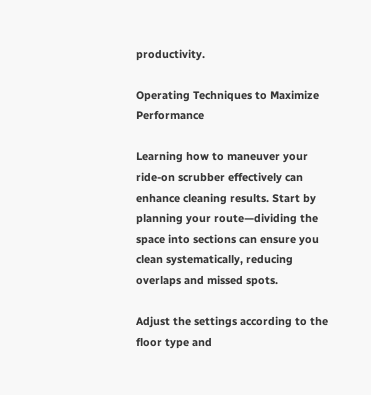productivity.

Operating Techniques to Maximize Performance

Learning how to maneuver your ride-on scrubber effectively can enhance cleaning results. Start by planning your route—dividing the space into sections can ensure you clean systematically, reducing overlaps and missed spots.

Adjust the settings according to the floor type and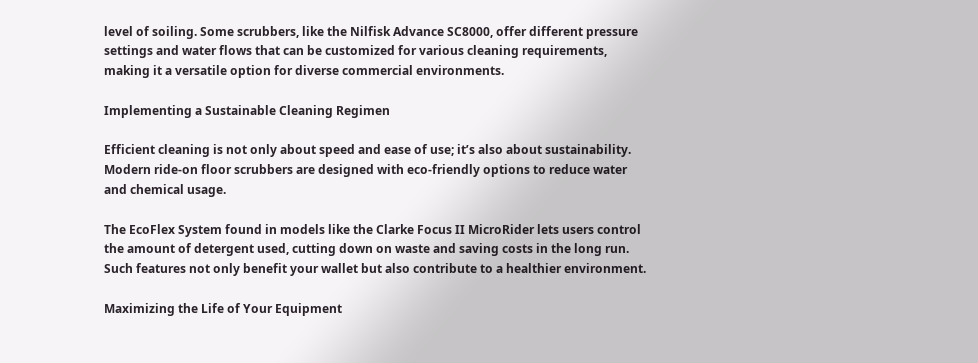level of soiling. Some scrubbers, like the Nilfisk Advance SC8000, offer different pressure settings and water flows that can be customized for various cleaning requirements, making it a versatile option for diverse commercial environments.

Implementing a Sustainable Cleaning Regimen

Efficient cleaning is not only about speed and ease of use; it’s also about sustainability. Modern ride-on floor scrubbers are designed with eco-friendly options to reduce water and chemical usage.

The EcoFlex System found in models like the Clarke Focus II MicroRider lets users control the amount of detergent used, cutting down on waste and saving costs in the long run. Such features not only benefit your wallet but also contribute to a healthier environment.

Maximizing the Life of Your Equipment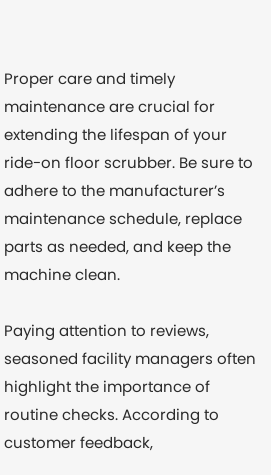Proper care and timely maintenance are crucial for extending the lifespan of your ride-on floor scrubber. Be sure to adhere to the manufacturer’s maintenance schedule, replace parts as needed, and keep the machine clean.

Paying attention to reviews, seasoned facility managers often highlight the importance of routine checks. According to customer feedback,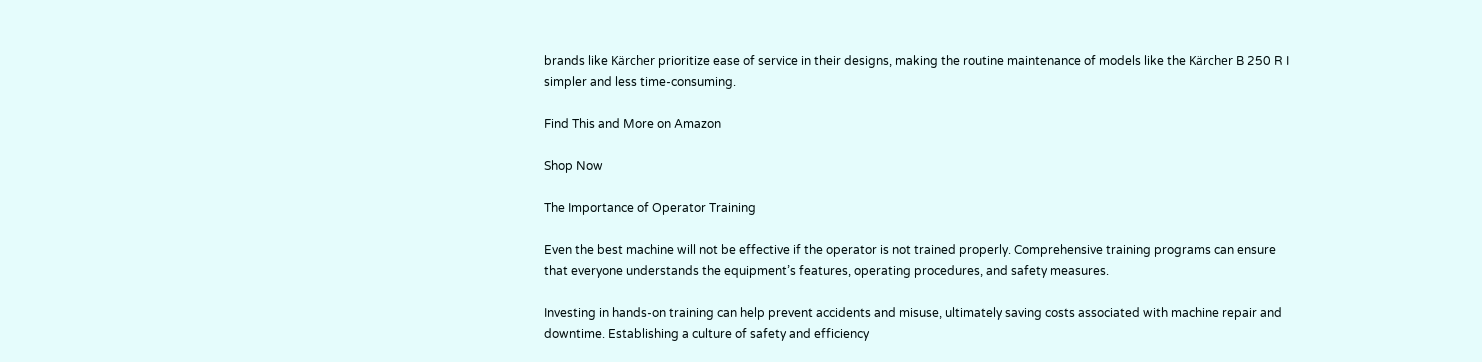brands like Kärcher prioritize ease of service in their designs, making the routine maintenance of models like the Kärcher B 250 R I simpler and less time-consuming.

Find This and More on Amazon

Shop Now

The Importance of Operator Training

Even the best machine will not be effective if the operator is not trained properly. Comprehensive training programs can ensure that everyone understands the equipment’s features, operating procedures, and safety measures.

Investing in hands-on training can help prevent accidents and misuse, ultimately saving costs associated with machine repair and downtime. Establishing a culture of safety and efficiency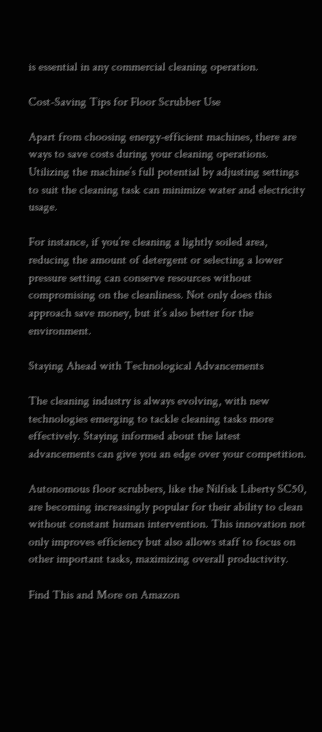is essential in any commercial cleaning operation.

Cost-Saving Tips for Floor Scrubber Use

Apart from choosing energy-efficient machines, there are ways to save costs during your cleaning operations. Utilizing the machine’s full potential by adjusting settings to suit the cleaning task can minimize water and electricity usage.

For instance, if you’re cleaning a lightly soiled area, reducing the amount of detergent or selecting a lower pressure setting can conserve resources without compromising on the cleanliness. Not only does this approach save money, but it’s also better for the environment.

Staying Ahead with Technological Advancements

The cleaning industry is always evolving, with new technologies emerging to tackle cleaning tasks more effectively. Staying informed about the latest advancements can give you an edge over your competition.

Autonomous floor scrubbers, like the Nilfisk Liberty SC50, are becoming increasingly popular for their ability to clean without constant human intervention. This innovation not only improves efficiency but also allows staff to focus on other important tasks, maximizing overall productivity.

Find This and More on Amazon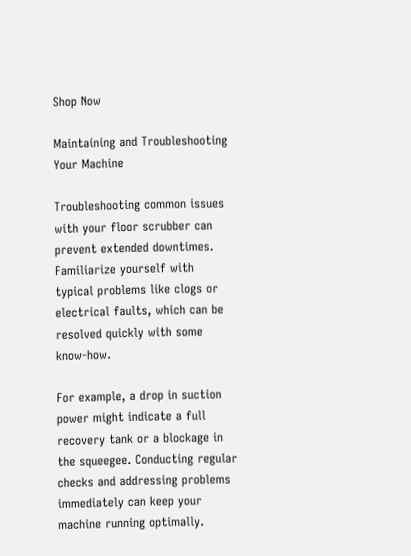Shop Now

Maintaining and Troubleshooting Your Machine

Troubleshooting common issues with your floor scrubber can prevent extended downtimes. Familiarize yourself with typical problems like clogs or electrical faults, which can be resolved quickly with some know-how.

For example, a drop in suction power might indicate a full recovery tank or a blockage in the squeegee. Conducting regular checks and addressing problems immediately can keep your machine running optimally.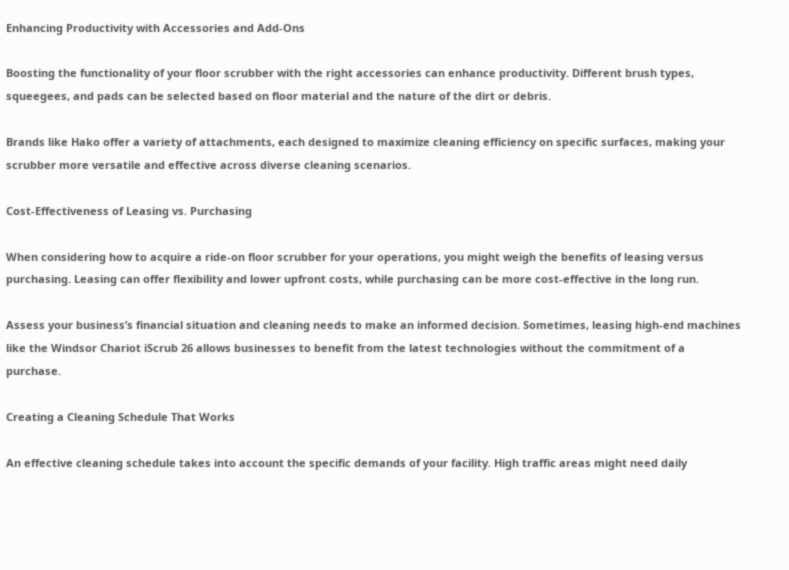Enhancing Productivity with Accessories and Add-Ons

Boosting the functionality of your floor scrubber with the right accessories can enhance productivity. Different brush types, squeegees, and pads can be selected based on floor material and the nature of the dirt or debris.

Brands like Hako offer a variety of attachments, each designed to maximize cleaning efficiency on specific surfaces, making your scrubber more versatile and effective across diverse cleaning scenarios.

Cost-Effectiveness of Leasing vs. Purchasing

When considering how to acquire a ride-on floor scrubber for your operations, you might weigh the benefits of leasing versus purchasing. Leasing can offer flexibility and lower upfront costs, while purchasing can be more cost-effective in the long run.

Assess your business’s financial situation and cleaning needs to make an informed decision. Sometimes, leasing high-end machines like the Windsor Chariot iScrub 26 allows businesses to benefit from the latest technologies without the commitment of a purchase.

Creating a Cleaning Schedule That Works

An effective cleaning schedule takes into account the specific demands of your facility. High traffic areas might need daily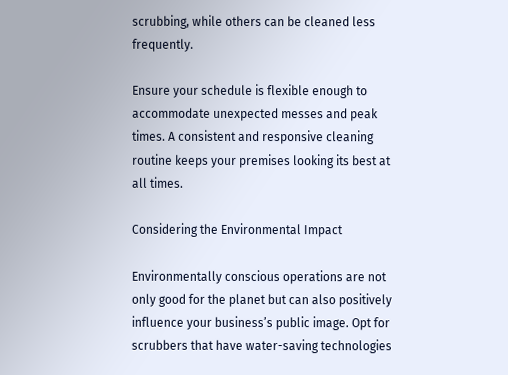scrubbing, while others can be cleaned less frequently.

Ensure your schedule is flexible enough to accommodate unexpected messes and peak times. A consistent and responsive cleaning routine keeps your premises looking its best at all times.

Considering the Environmental Impact

Environmentally conscious operations are not only good for the planet but can also positively influence your business’s public image. Opt for scrubbers that have water-saving technologies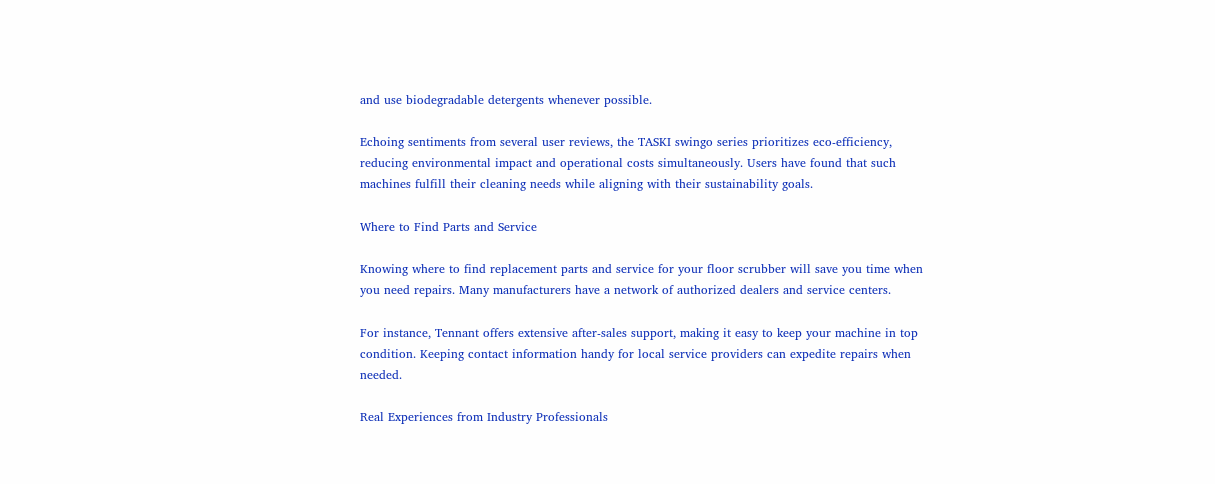and use biodegradable detergents whenever possible.

Echoing sentiments from several user reviews, the TASKI swingo series prioritizes eco-efficiency, reducing environmental impact and operational costs simultaneously. Users have found that such machines fulfill their cleaning needs while aligning with their sustainability goals.

Where to Find Parts and Service

Knowing where to find replacement parts and service for your floor scrubber will save you time when you need repairs. Many manufacturers have a network of authorized dealers and service centers.

For instance, Tennant offers extensive after-sales support, making it easy to keep your machine in top condition. Keeping contact information handy for local service providers can expedite repairs when needed.

Real Experiences from Industry Professionals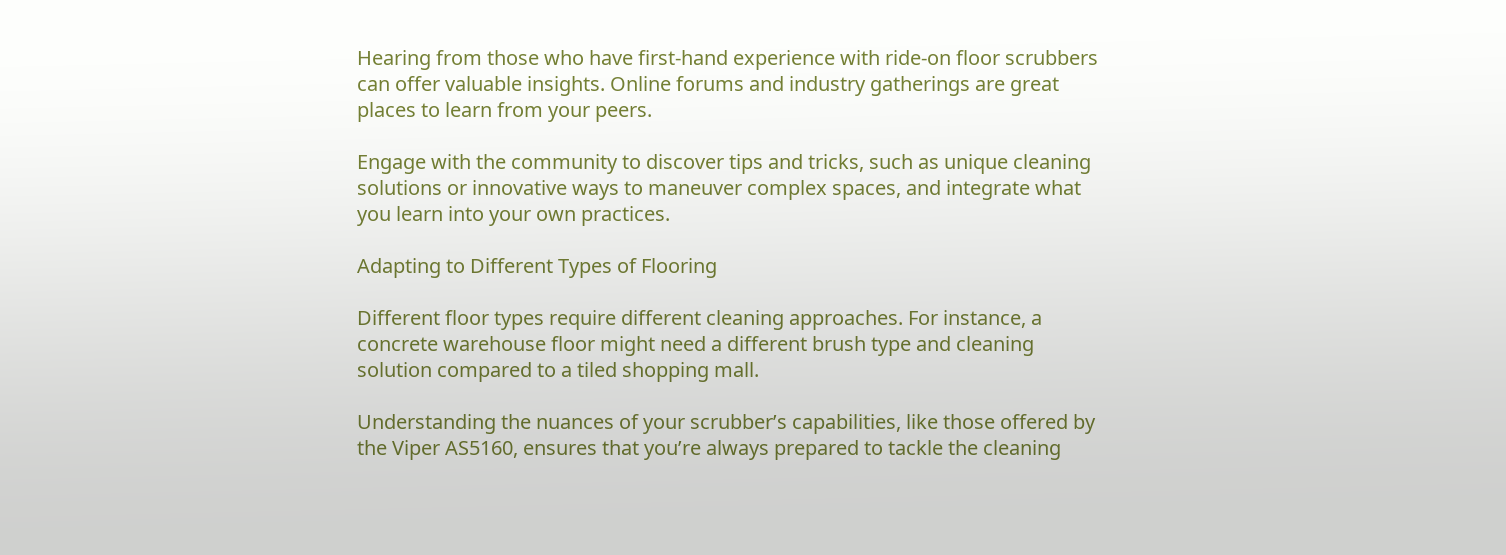Hearing from those who have first-hand experience with ride-on floor scrubbers can offer valuable insights. Online forums and industry gatherings are great places to learn from your peers.

Engage with the community to discover tips and tricks, such as unique cleaning solutions or innovative ways to maneuver complex spaces, and integrate what you learn into your own practices.

Adapting to Different Types of Flooring

Different floor types require different cleaning approaches. For instance, a concrete warehouse floor might need a different brush type and cleaning solution compared to a tiled shopping mall.

Understanding the nuances of your scrubber’s capabilities, like those offered by the Viper AS5160, ensures that you’re always prepared to tackle the cleaning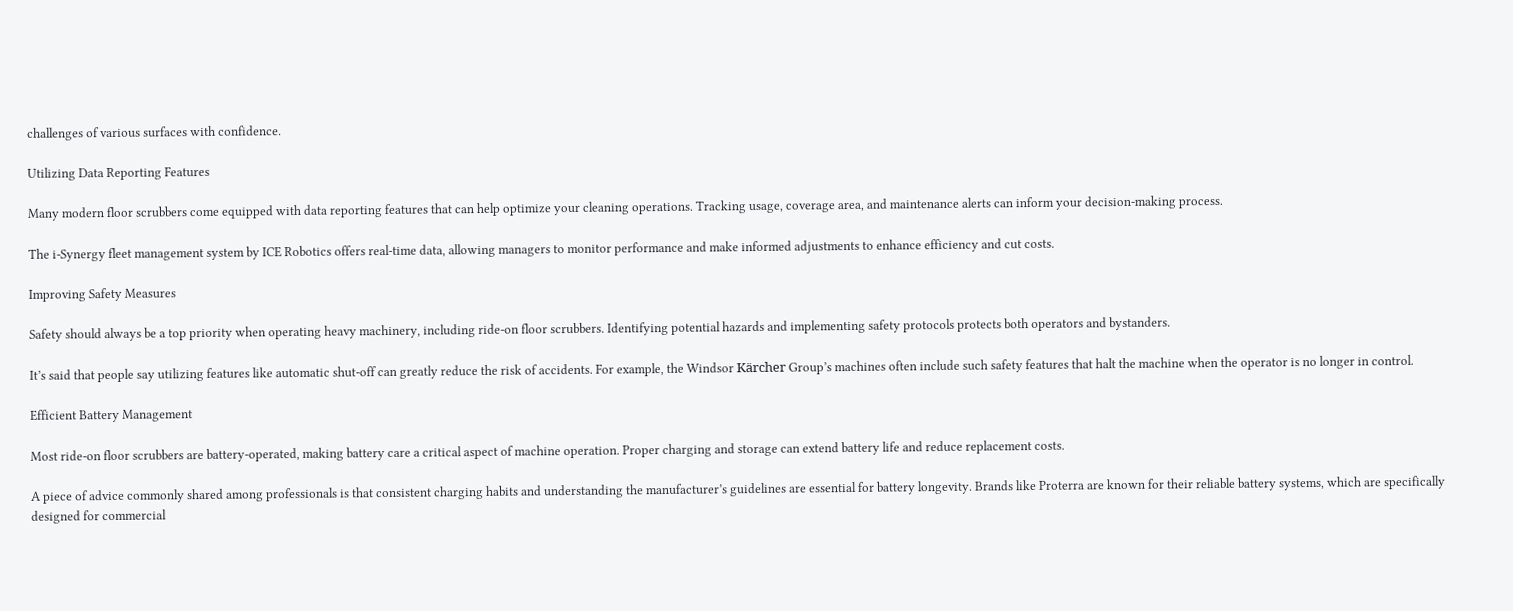challenges of various surfaces with confidence.

Utilizing Data Reporting Features

Many modern floor scrubbers come equipped with data reporting features that can help optimize your cleaning operations. Tracking usage, coverage area, and maintenance alerts can inform your decision-making process.

The i-Synergy fleet management system by ICE Robotics offers real-time data, allowing managers to monitor performance and make informed adjustments to enhance efficiency and cut costs.

Improving Safety Measures

Safety should always be a top priority when operating heavy machinery, including ride-on floor scrubbers. Identifying potential hazards and implementing safety protocols protects both operators and bystanders.

It’s said that people say utilizing features like automatic shut-off can greatly reduce the risk of accidents. For example, the Windsor Kärcher Group’s machines often include such safety features that halt the machine when the operator is no longer in control.

Efficient Battery Management

Most ride-on floor scrubbers are battery-operated, making battery care a critical aspect of machine operation. Proper charging and storage can extend battery life and reduce replacement costs.

A piece of advice commonly shared among professionals is that consistent charging habits and understanding the manufacturer’s guidelines are essential for battery longevity. Brands like Proterra are known for their reliable battery systems, which are specifically designed for commercial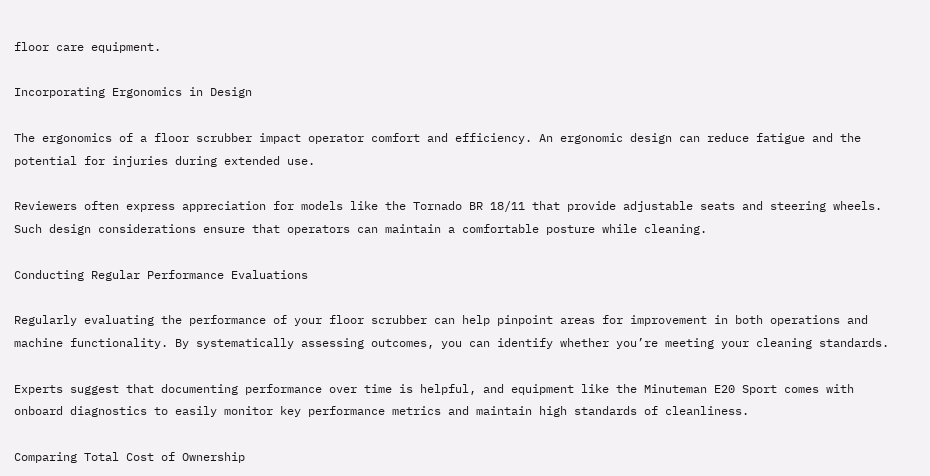floor care equipment.

Incorporating Ergonomics in Design

The ergonomics of a floor scrubber impact operator comfort and efficiency. An ergonomic design can reduce fatigue and the potential for injuries during extended use.

Reviewers often express appreciation for models like the Tornado BR 18/11 that provide adjustable seats and steering wheels. Such design considerations ensure that operators can maintain a comfortable posture while cleaning.

Conducting Regular Performance Evaluations

Regularly evaluating the performance of your floor scrubber can help pinpoint areas for improvement in both operations and machine functionality. By systematically assessing outcomes, you can identify whether you’re meeting your cleaning standards.

Experts suggest that documenting performance over time is helpful, and equipment like the Minuteman E20 Sport comes with onboard diagnostics to easily monitor key performance metrics and maintain high standards of cleanliness.

Comparing Total Cost of Ownership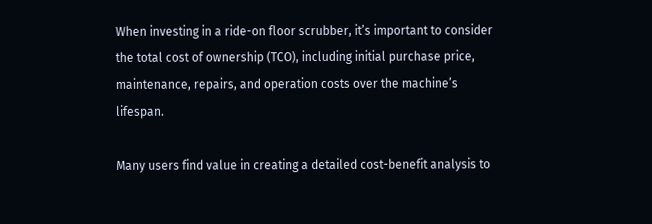When investing in a ride-on floor scrubber, it’s important to consider the total cost of ownership (TCO), including initial purchase price, maintenance, repairs, and operation costs over the machine’s lifespan.

Many users find value in creating a detailed cost-benefit analysis to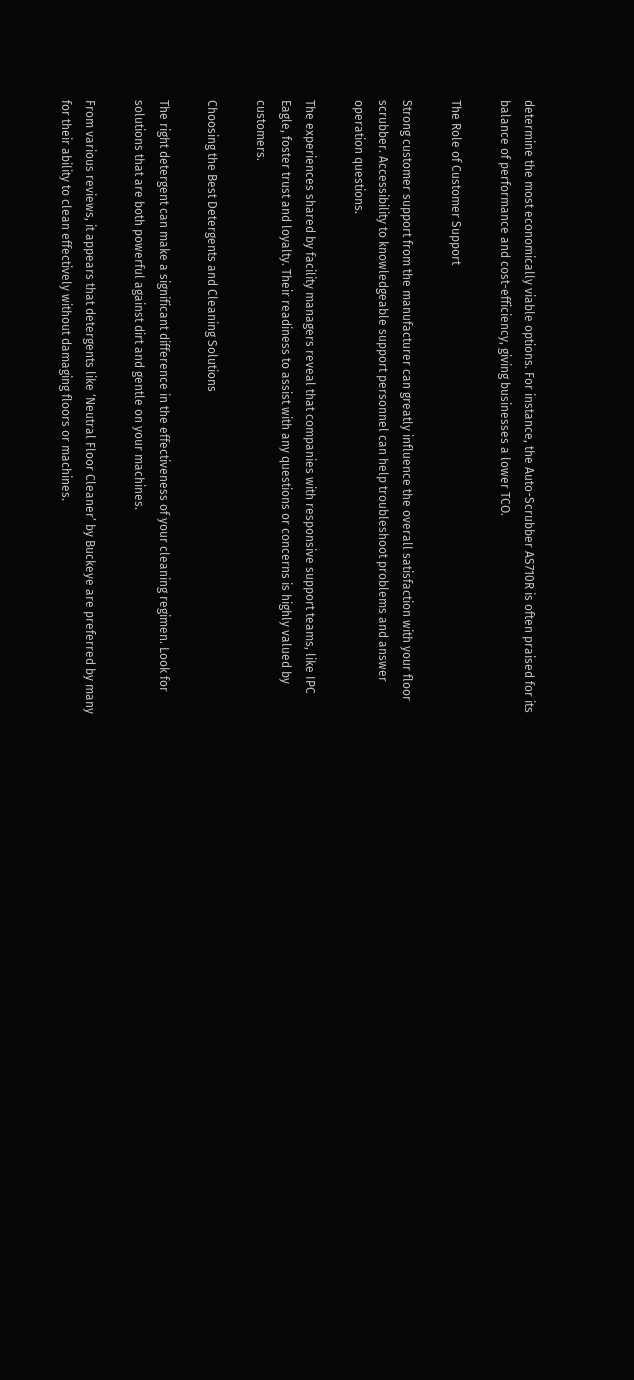determine the most economically viable options. For instance, the Auto-Scrubber AS710R is often praised for its balance of performance and cost-efficiency, giving businesses a lower TCO.

The Role of Customer Support

Strong customer support from the manufacturer can greatly influence the overall satisfaction with your floor scrubber. Accessibility to knowledgeable support personnel can help troubleshoot problems and answer operation questions.

The experiences shared by facility managers reveal that companies with responsive support teams, like IPC Eagle, foster trust and loyalty. Their readiness to assist with any questions or concerns is highly valued by customers.

Choosing the Best Detergents and Cleaning Solutions

The right detergent can make a significant difference in the effectiveness of your cleaning regimen. Look for solutions that are both powerful against dirt and gentle on your machines.

From various reviews, it appears that detergents like ‘Neutral Floor Cleaner’ by Buckeye are preferred by many for their ability to clean effectively without damaging floors or machines.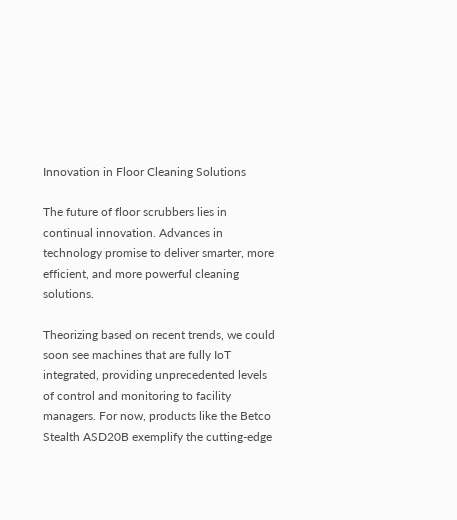Innovation in Floor Cleaning Solutions

The future of floor scrubbers lies in continual innovation. Advances in technology promise to deliver smarter, more efficient, and more powerful cleaning solutions.

Theorizing based on recent trends, we could soon see machines that are fully IoT integrated, providing unprecedented levels of control and monitoring to facility managers. For now, products like the Betco Stealth ASD20B exemplify the cutting-edge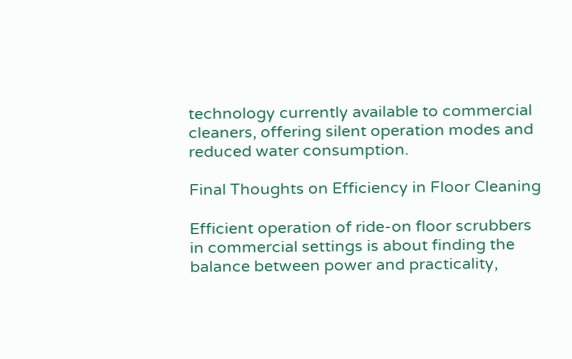technology currently available to commercial cleaners, offering silent operation modes and reduced water consumption.

Final Thoughts on Efficiency in Floor Cleaning

Efficient operation of ride-on floor scrubbers in commercial settings is about finding the balance between power and practicality,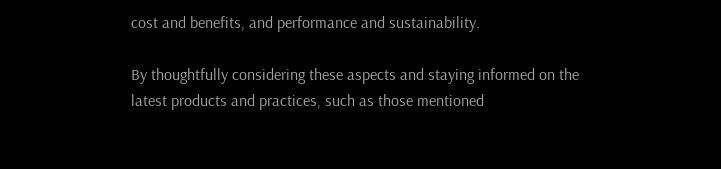cost and benefits, and performance and sustainability.

By thoughtfully considering these aspects and staying informed on the latest products and practices, such as those mentioned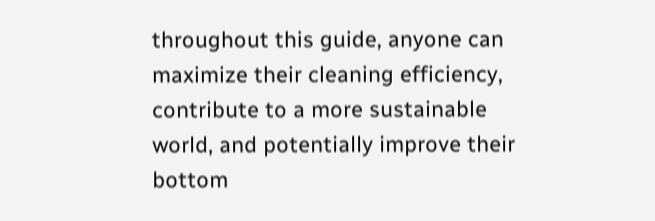throughout this guide, anyone can maximize their cleaning efficiency, contribute to a more sustainable world, and potentially improve their bottom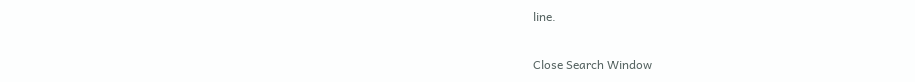line.

Close Search Window